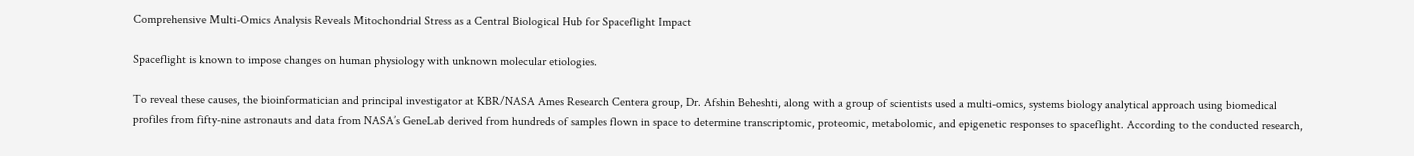Comprehensive Multi-Omics Analysis Reveals Mitochondrial Stress as a Central Biological Hub for Spaceflight Impact

Spaceflight is known to impose changes on human physiology with unknown molecular etiologies.

To reveal these causes, the bioinformatician and principal investigator at KBR/NASA Ames Research Centera group, Dr. Afshin Beheshti, along with a group of scientists used a multi-omics, systems biology analytical approach using biomedical profiles from fifty-nine astronauts and data from NASA’s GeneLab derived from hundreds of samples flown in space to determine transcriptomic, proteomic, metabolomic, and epigenetic responses to spaceflight. According to the conducted research,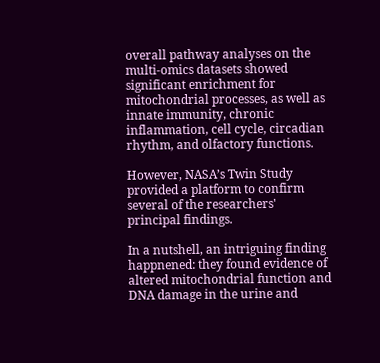overall pathway analyses on the multi-omics datasets showed significant enrichment for mitochondrial processes, as well as innate immunity, chronic inflammation, cell cycle, circadian rhythm, and olfactory functions.

However, NASA’s Twin Study provided a platform to confirm several of the researchers' principal findings.

In a nutshell, an intriguing finding happnened: they found evidence of altered mitochondrial function and DNA damage in the urine and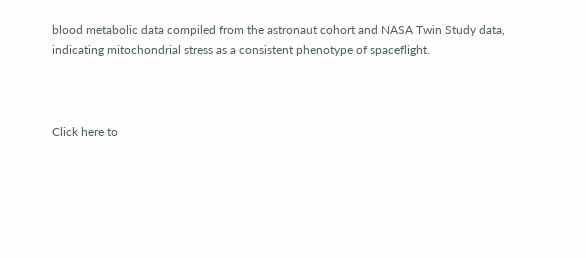blood metabolic data compiled from the astronaut cohort and NASA Twin Study data, indicating mitochondrial stress as a consistent phenotype of spaceflight.



Click here to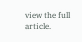view the full article.